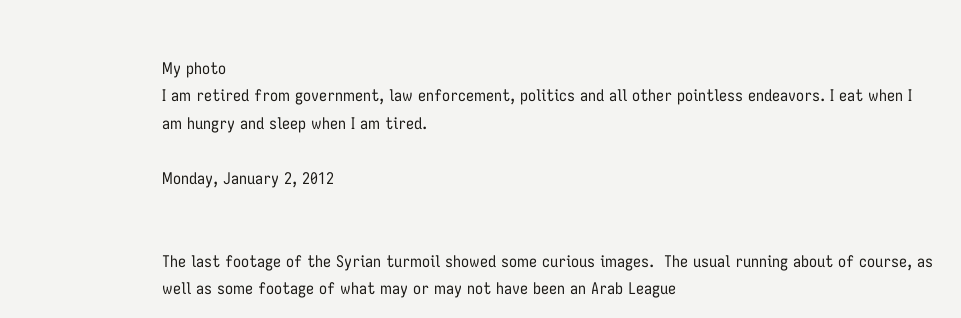My photo
I am retired from government, law enforcement, politics and all other pointless endeavors. I eat when I am hungry and sleep when I am tired.

Monday, January 2, 2012


The last footage of the Syrian turmoil showed some curious images.  The usual running about of course, as well as some footage of what may or may not have been an Arab League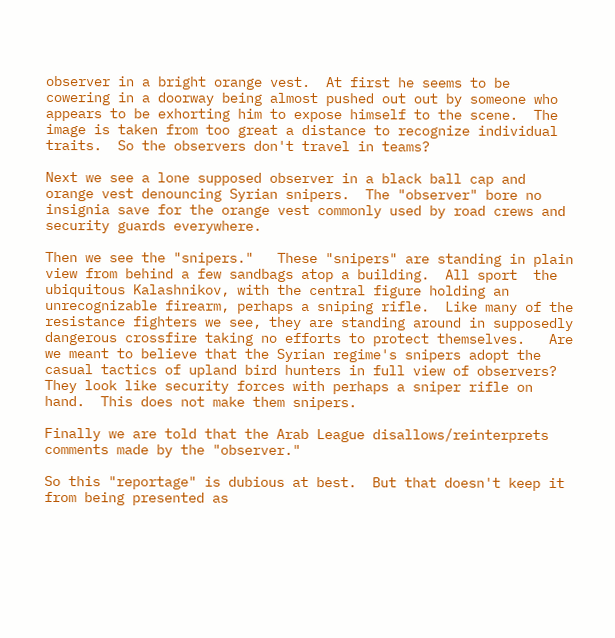observer in a bright orange vest.  At first he seems to be cowering in a doorway being almost pushed out out by someone who appears to be exhorting him to expose himself to the scene.  The image is taken from too great a distance to recognize individual traits.  So the observers don't travel in teams?

Next we see a lone supposed observer in a black ball cap and orange vest denouncing Syrian snipers.  The "observer" bore no insignia save for the orange vest commonly used by road crews and security guards everywhere.

Then we see the "snipers."   These "snipers" are standing in plain view from behind a few sandbags atop a building.  All sport  the ubiquitous Kalashnikov, with the central figure holding an unrecognizable firearm, perhaps a sniping rifle.  Like many of the resistance fighters we see, they are standing around in supposedly dangerous crossfire taking no efforts to protect themselves.   Are we meant to believe that the Syrian regime's snipers adopt the casual tactics of upland bird hunters in full view of observers?  They look like security forces with perhaps a sniper rifle on hand.  This does not make them snipers.

Finally we are told that the Arab League disallows/reinterprets comments made by the "observer."

So this "reportage" is dubious at best.  But that doesn't keep it from being presented as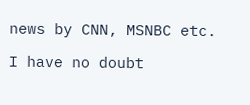news by CNN, MSNBC etc.

I have no doubt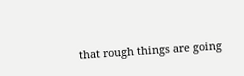that rough things are going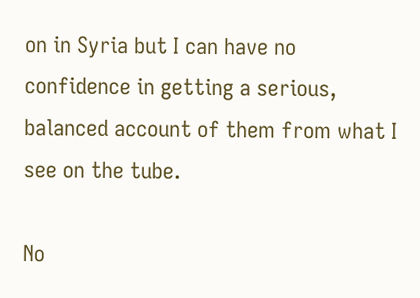on in Syria but I can have no confidence in getting a serious, balanced account of them from what I see on the tube.

No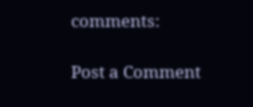comments:

Post a Comment